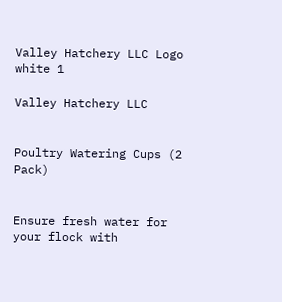Valley Hatchery LLC Logo white 1

Valley Hatchery LLC


Poultry Watering Cups (2 Pack)


Ensure fresh water for your flock with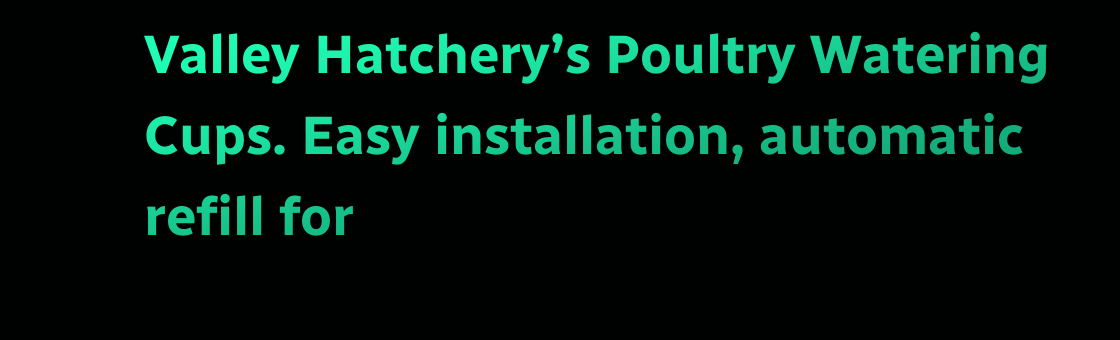Valley Hatchery’s Poultry Watering Cups. Easy installation, automatic refill for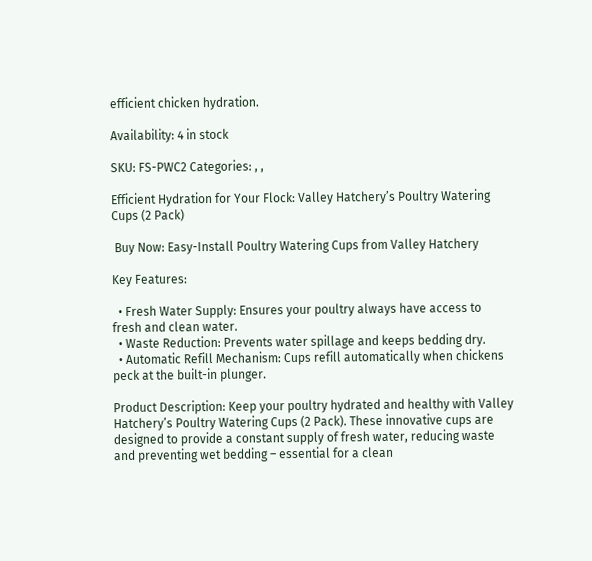efficient chicken hydration.

Availability: 4 in stock

SKU: FS-PWC2 Categories: , ,

Efficient Hydration for Your Flock: Valley Hatchery’s Poultry Watering Cups (2 Pack)

 Buy Now: Easy-Install Poultry Watering Cups from Valley Hatchery

Key Features:

  • Fresh Water Supply: Ensures your poultry always have access to fresh and clean water.
  • Waste Reduction: Prevents water spillage and keeps bedding dry.
  • Automatic Refill Mechanism: Cups refill automatically when chickens peck at the built-in plunger.

Product Description: Keep your poultry hydrated and healthy with Valley Hatchery’s Poultry Watering Cups (2 Pack). These innovative cups are designed to provide a constant supply of fresh water, reducing waste and preventing wet bedding – essential for a clean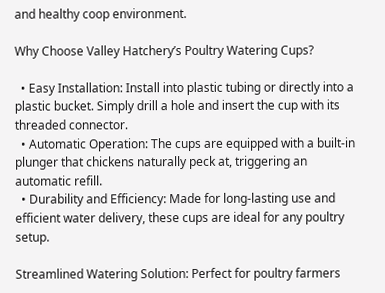and healthy coop environment.

Why Choose Valley Hatchery’s Poultry Watering Cups?

  • Easy Installation: Install into plastic tubing or directly into a plastic bucket. Simply drill a hole and insert the cup with its threaded connector.
  • Automatic Operation: The cups are equipped with a built-in plunger that chickens naturally peck at, triggering an automatic refill.
  • Durability and Efficiency: Made for long-lasting use and efficient water delivery, these cups are ideal for any poultry setup.

Streamlined Watering Solution: Perfect for poultry farmers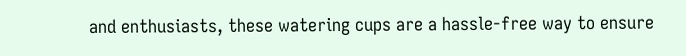and enthusiasts, these watering cups are a hassle-free way to ensure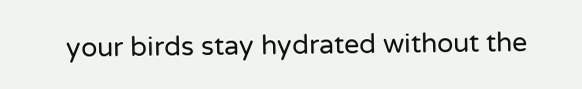your birds stay hydrated without the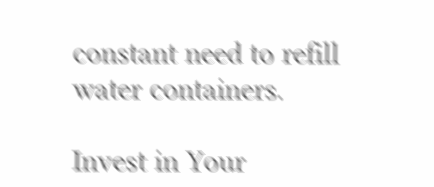constant need to refill water containers.

Invest in Your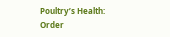Poultry’s Health: Order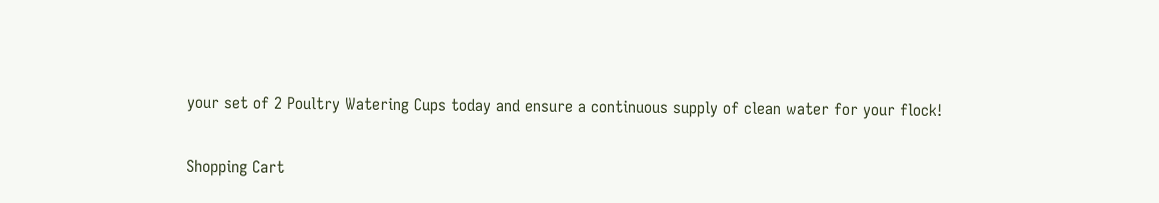your set of 2 Poultry Watering Cups today and ensure a continuous supply of clean water for your flock!

Shopping Cart